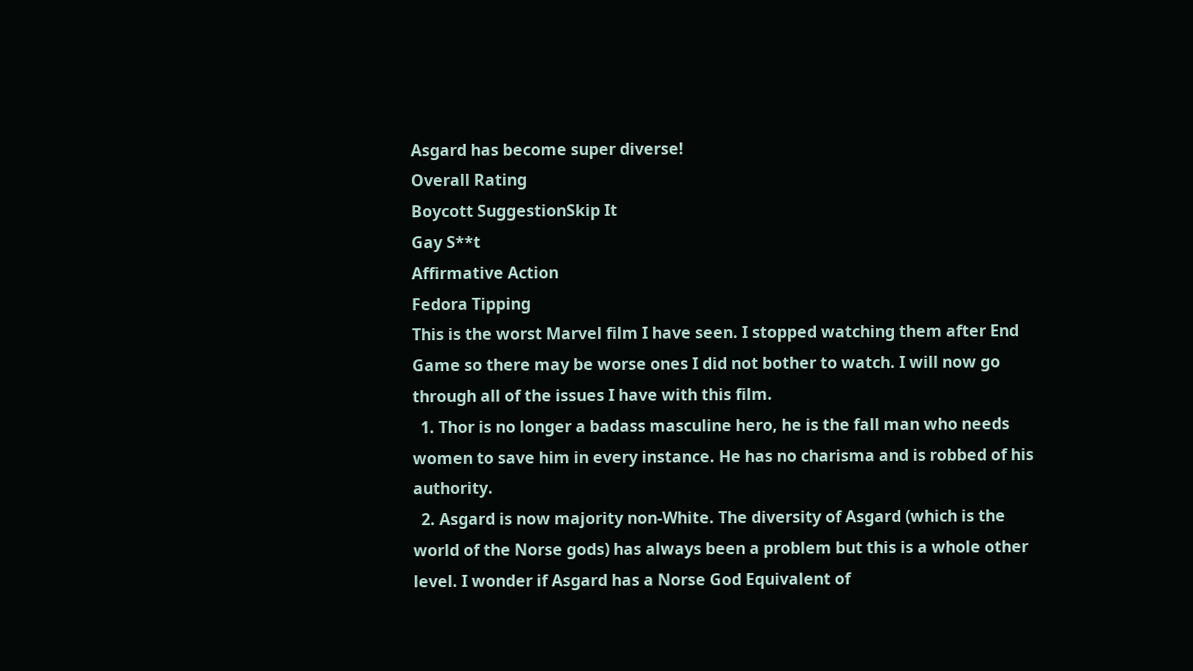Asgard has become super diverse!
Overall Rating
Boycott SuggestionSkip It
Gay S**t
Affirmative Action
Fedora Tipping
This is the worst Marvel film I have seen. I stopped watching them after End Game so there may be worse ones I did not bother to watch. I will now go through all of the issues I have with this film.
  1. Thor is no longer a badass masculine hero, he is the fall man who needs women to save him in every instance. He has no charisma and is robbed of his authority.
  2. Asgard is now majority non-White. The diversity of Asgard (which is the world of the Norse gods) has always been a problem but this is a whole other level. I wonder if Asgard has a Norse God Equivalent of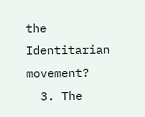the Identitarian movement?
  3. The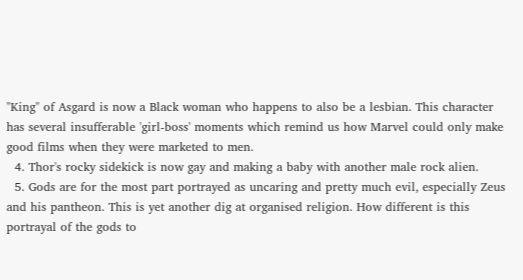"King" of Asgard is now a Black woman who happens to also be a lesbian. This character has several insufferable 'girl-boss' moments which remind us how Marvel could only make good films when they were marketed to men.
  4. Thor's rocky sidekick is now gay and making a baby with another male rock alien.
  5. Gods are for the most part portrayed as uncaring and pretty much evil, especially Zeus and his pantheon. This is yet another dig at organised religion. How different is this portrayal of the gods to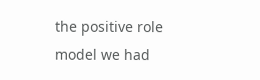the positive role model we had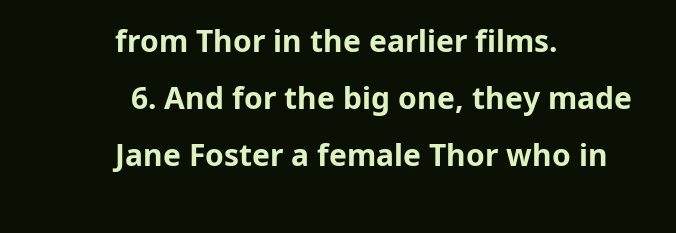from Thor in the earlier films.
  6. And for the big one, they made Jane Foster a female Thor who in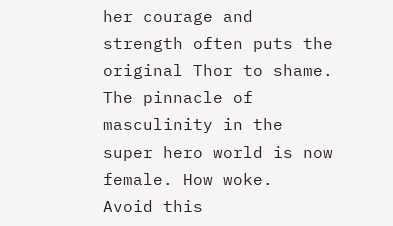her courage and strength often puts the original Thor to shame. The pinnacle of masculinity in the super hero world is now female. How woke.
Avoid this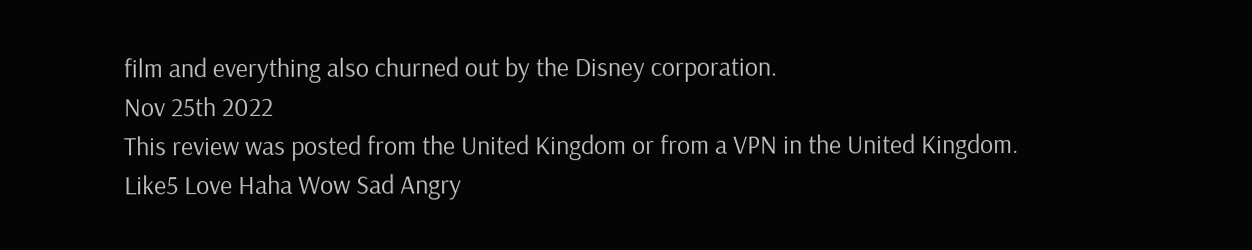film and everything also churned out by the Disney corporation.
Nov 25th 2022
This review was posted from the United Kingdom or from a VPN in the United Kingdom.
Like5 Love Haha Wow Sad Angry